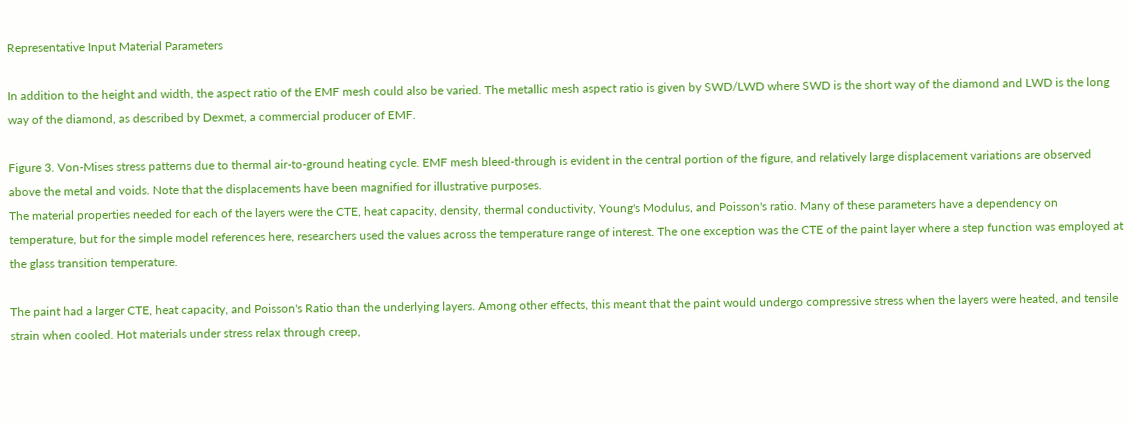Representative Input Material Parameters

In addition to the height and width, the aspect ratio of the EMF mesh could also be varied. The metallic mesh aspect ratio is given by SWD/LWD where SWD is the short way of the diamond and LWD is the long way of the diamond, as described by Dexmet, a commercial producer of EMF.

Figure 3. Von-Mises stress patterns due to thermal air-to-ground heating cycle. EMF mesh bleed-through is evident in the central portion of the figure, and relatively large displacement variations are observed above the metal and voids. Note that the displacements have been magnified for illustrative purposes.
The material properties needed for each of the layers were the CTE, heat capacity, density, thermal conductivity, Young's Modulus, and Poisson's ratio. Many of these parameters have a dependency on temperature, but for the simple model references here, researchers used the values across the temperature range of interest. The one exception was the CTE of the paint layer where a step function was employed at the glass transition temperature.

The paint had a larger CTE, heat capacity, and Poisson's Ratio than the underlying layers. Among other effects, this meant that the paint would undergo compressive stress when the layers were heated, and tensile strain when cooled. Hot materials under stress relax through creep,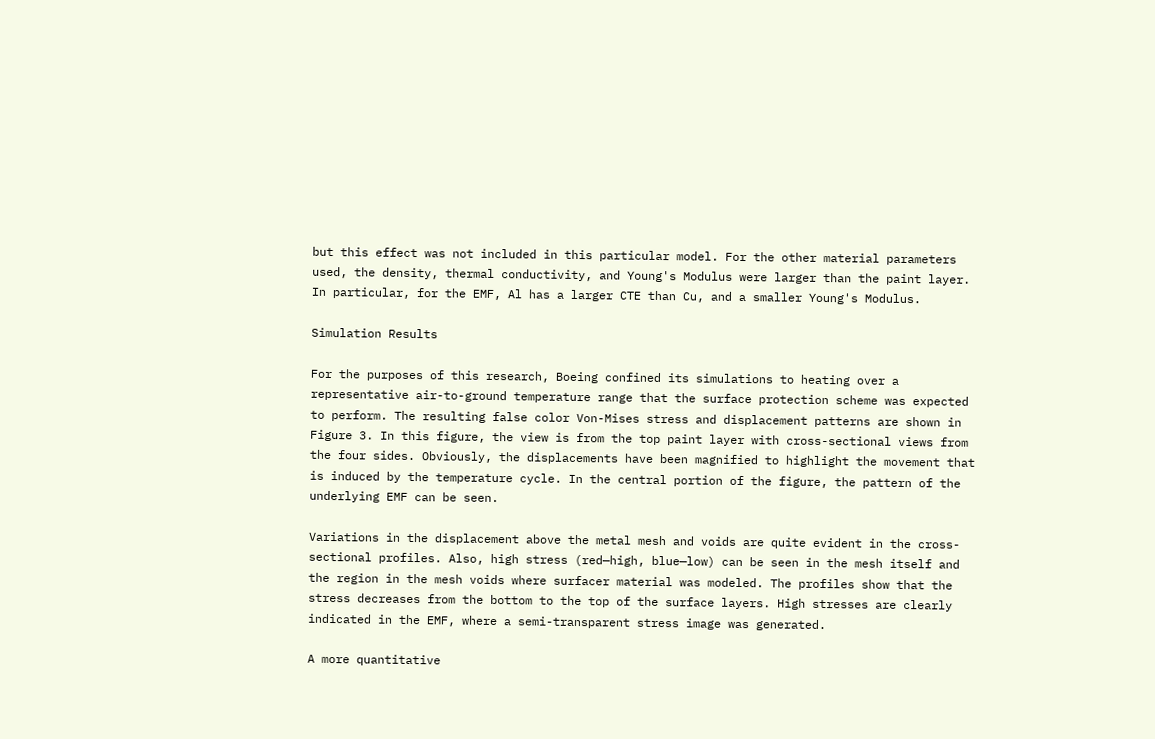but this effect was not included in this particular model. For the other material parameters used, the density, thermal conductivity, and Young's Modulus were larger than the paint layer. In particular, for the EMF, Al has a larger CTE than Cu, and a smaller Young's Modulus.

Simulation Results

For the purposes of this research, Boeing confined its simulations to heating over a representative air-to-ground temperature range that the surface protection scheme was expected to perform. The resulting false color Von-Mises stress and displacement patterns are shown in Figure 3. In this figure, the view is from the top paint layer with cross-sectional views from the four sides. Obviously, the displacements have been magnified to highlight the movement that is induced by the temperature cycle. In the central portion of the figure, the pattern of the underlying EMF can be seen.

Variations in the displacement above the metal mesh and voids are quite evident in the cross-sectional profiles. Also, high stress (red—high, blue—low) can be seen in the mesh itself and the region in the mesh voids where surfacer material was modeled. The profiles show that the stress decreases from the bottom to the top of the surface layers. High stresses are clearly indicated in the EMF, where a semi-transparent stress image was generated.

A more quantitative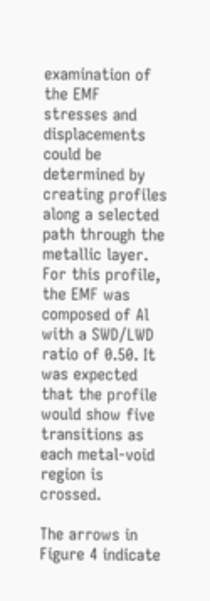examination of the EMF stresses and displacements could be determined by creating profiles along a selected path through the metallic layer. For this profile, the EMF was composed of Al with a SWD/LWD ratio of 0.50. It was expected that the profile would show five transitions as each metal-void region is crossed.

The arrows in Figure 4 indicate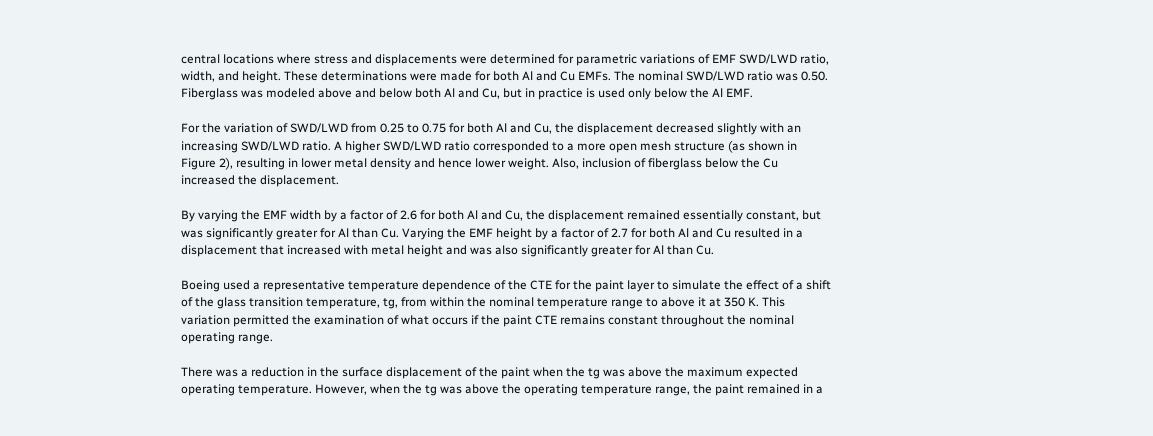central locations where stress and displacements were determined for parametric variations of EMF SWD/LWD ratio, width, and height. These determinations were made for both Al and Cu EMFs. The nominal SWD/LWD ratio was 0.50. Fiberglass was modeled above and below both Al and Cu, but in practice is used only below the Al EMF.

For the variation of SWD/LWD from 0.25 to 0.75 for both Al and Cu, the displacement decreased slightly with an increasing SWD/LWD ratio. A higher SWD/LWD ratio corresponded to a more open mesh structure (as shown in Figure 2), resulting in lower metal density and hence lower weight. Also, inclusion of fiberglass below the Cu increased the displacement.

By varying the EMF width by a factor of 2.6 for both Al and Cu, the displacement remained essentially constant, but was significantly greater for Al than Cu. Varying the EMF height by a factor of 2.7 for both Al and Cu resulted in a displacement that increased with metal height and was also significantly greater for Al than Cu.

Boeing used a representative temperature dependence of the CTE for the paint layer to simulate the effect of a shift of the glass transition temperature, tg, from within the nominal temperature range to above it at 350 K. This variation permitted the examination of what occurs if the paint CTE remains constant throughout the nominal operating range.

There was a reduction in the surface displacement of the paint when the tg was above the maximum expected operating temperature. However, when the tg was above the operating temperature range, the paint remained in a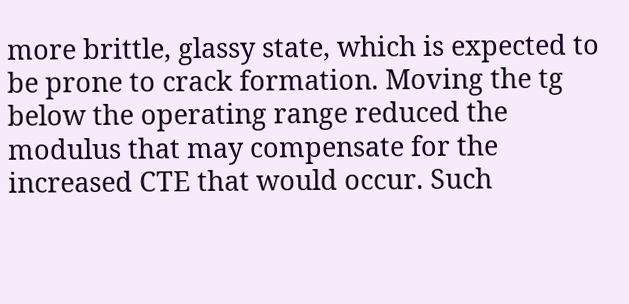more brittle, glassy state, which is expected to be prone to crack formation. Moving the tg below the operating range reduced the modulus that may compensate for the increased CTE that would occur. Such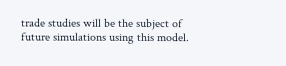trade studies will be the subject of future simulations using this model.